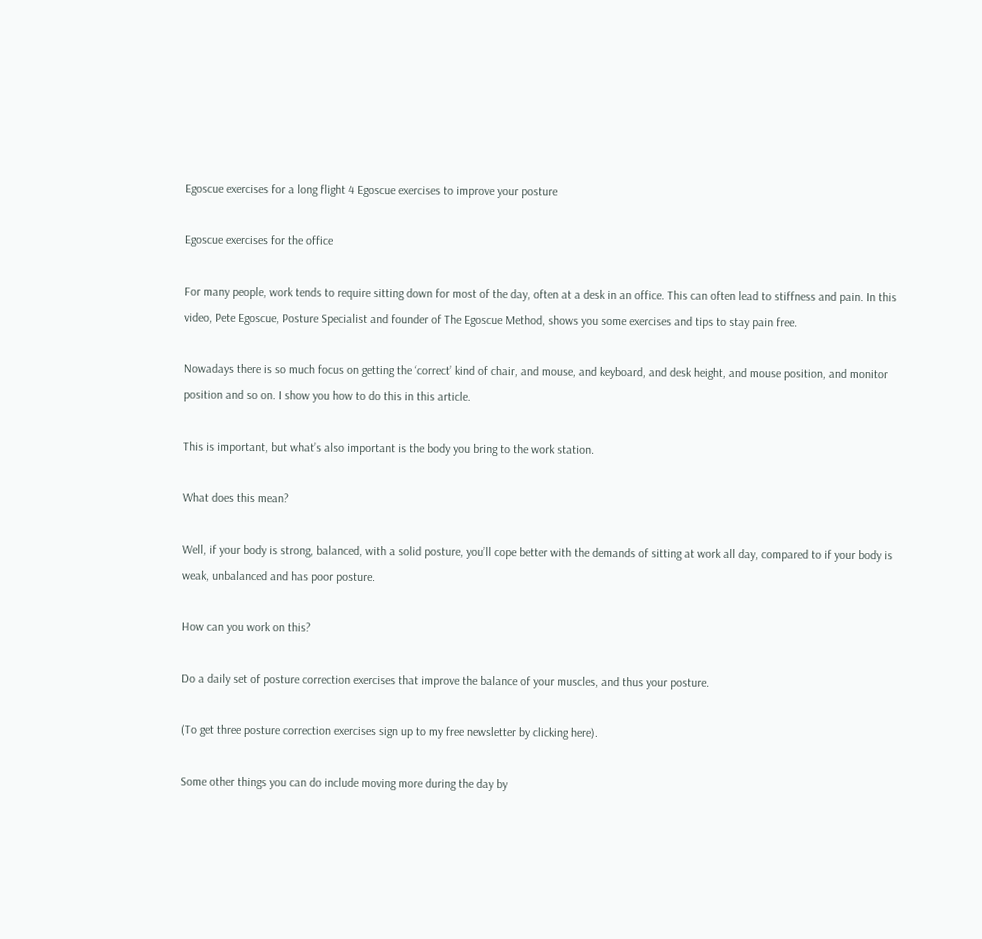Egoscue exercises for a long flight 4 Egoscue exercises to improve your posture

Egoscue exercises for the office

For many people, work tends to require sitting down for most of the day, often at a desk in an office. This can often lead to stiffness and pain. In this video, Pete Egoscue, Posture Specialist and founder of The Egoscue Method, shows you some exercises and tips to stay pain free.

Nowadays there is so much focus on getting the ‘correct’ kind of chair, and mouse, and keyboard, and desk height, and mouse position, and monitor position and so on. I show you how to do this in this article.

This is important, but what’s also important is the body you bring to the work station.

What does this mean?

Well, if your body is strong, balanced, with a solid posture, you’ll cope better with the demands of sitting at work all day, compared to if your body is weak, unbalanced and has poor posture.

How can you work on this?

Do a daily set of posture correction exercises that improve the balance of your muscles, and thus your posture.

(To get three posture correction exercises sign up to my free newsletter by clicking here).

Some other things you can do include moving more during the day by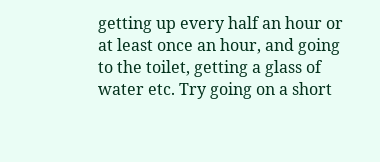getting up every half an hour or at least once an hour, and going to the toilet, getting a glass of water etc. Try going on a short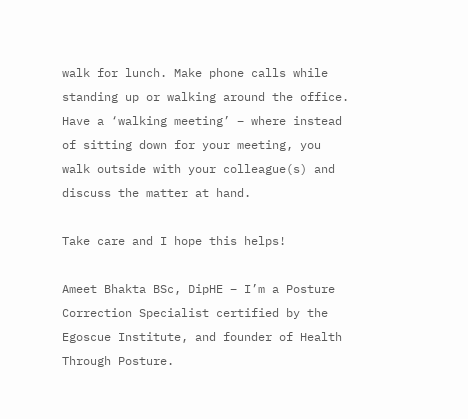walk for lunch. Make phone calls while standing up or walking around the office. Have a ‘walking meeting’ – where instead of sitting down for your meeting, you walk outside with your colleague(s) and discuss the matter at hand.

Take care and I hope this helps!

Ameet Bhakta BSc, DipHE – I’m a Posture Correction Specialist certified by the Egoscue Institute, and founder of Health Through Posture.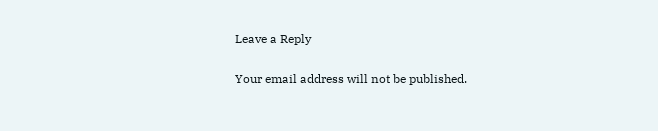Leave a Reply

Your email address will not be published.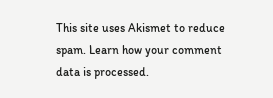This site uses Akismet to reduce spam. Learn how your comment data is processed.